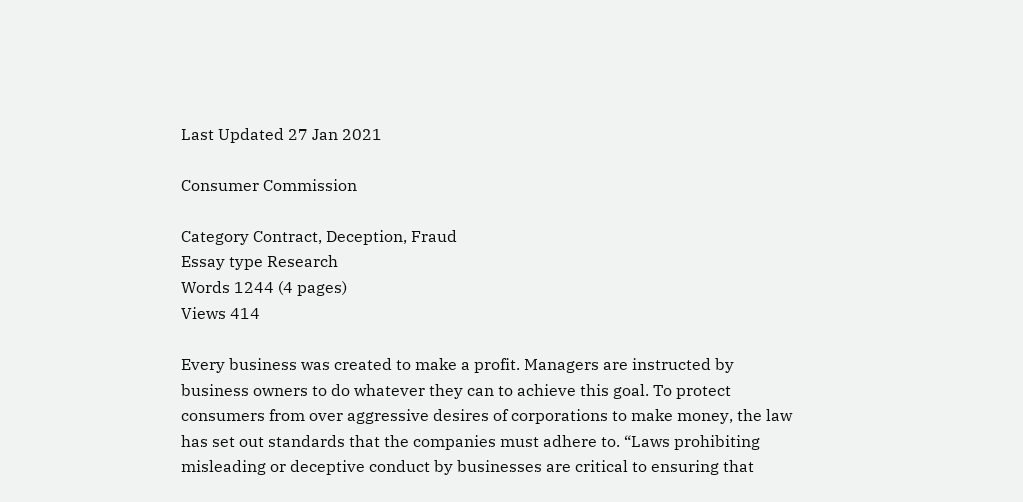Last Updated 27 Jan 2021

Consumer Commission

Category Contract, Deception, Fraud
Essay type Research
Words 1244 (4 pages)
Views 414

Every business was created to make a profit. Managers are instructed by business owners to do whatever they can to achieve this goal. To protect consumers from over aggressive desires of corporations to make money, the law has set out standards that the companies must adhere to. “Laws prohibiting misleading or deceptive conduct by businesses are critical to ensuring that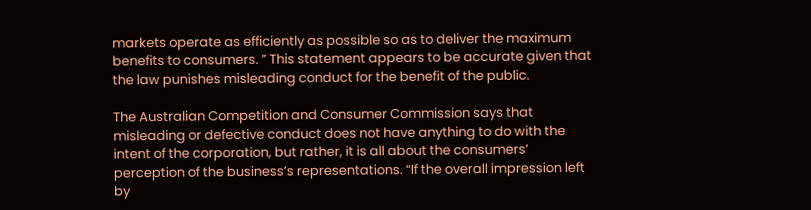markets operate as efficiently as possible so as to deliver the maximum benefits to consumers. ” This statement appears to be accurate given that the law punishes misleading conduct for the benefit of the public.

The Australian Competition and Consumer Commission says that misleading or defective conduct does not have anything to do with the intent of the corporation, but rather, it is all about the consumers’ perception of the business’s representations. “If the overall impression left by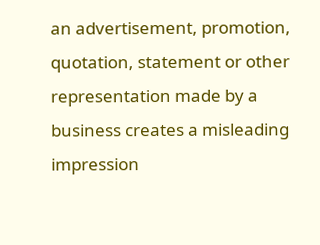an advertisement, promotion, quotation, statement or other representation made by a business creates a misleading impression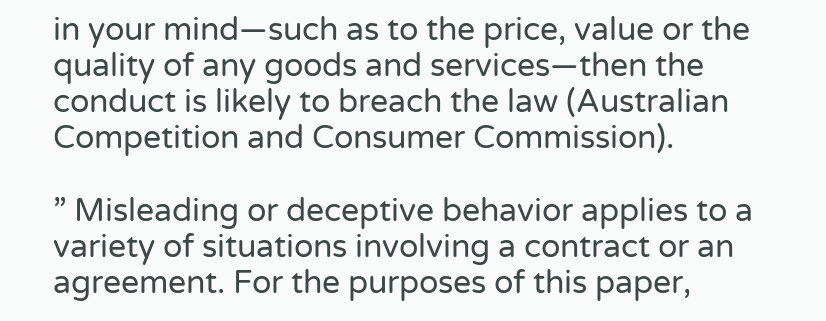in your mind—such as to the price, value or the quality of any goods and services—then the conduct is likely to breach the law (Australian Competition and Consumer Commission).

” Misleading or deceptive behavior applies to a variety of situations involving a contract or an agreement. For the purposes of this paper,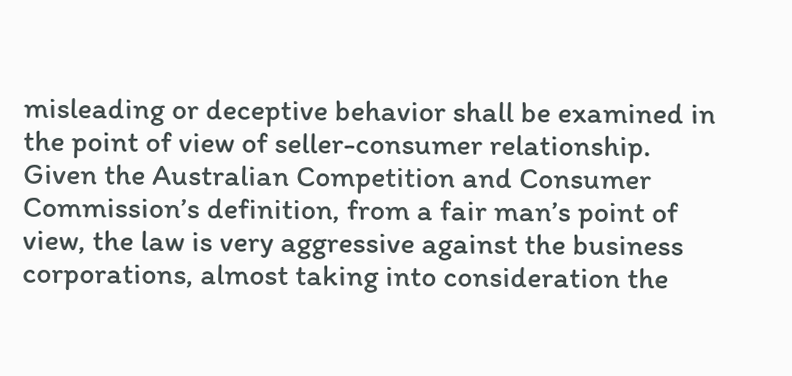misleading or deceptive behavior shall be examined in the point of view of seller-consumer relationship. Given the Australian Competition and Consumer Commission’s definition, from a fair man’s point of view, the law is very aggressive against the business corporations, almost taking into consideration the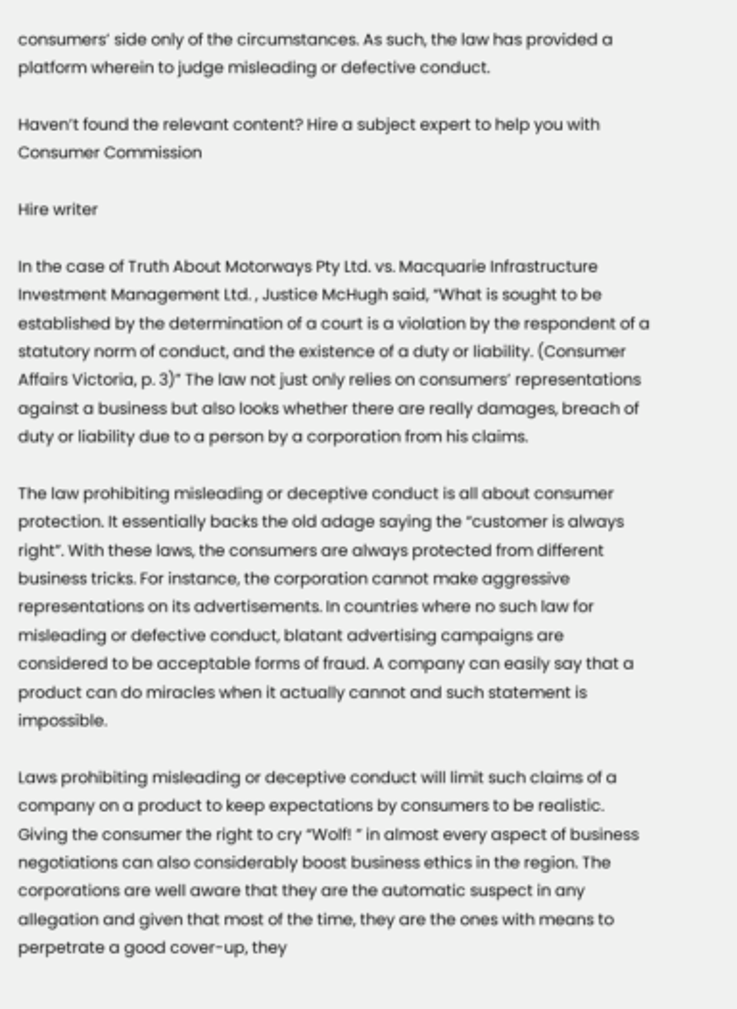consumers’ side only of the circumstances. As such, the law has provided a platform wherein to judge misleading or defective conduct.

Haven’t found the relevant content? Hire a subject expert to help you with Consumer Commission

Hire writer

In the case of Truth About Motorways Pty Ltd. vs. Macquarie Infrastructure Investment Management Ltd. , Justice McHugh said, “What is sought to be established by the determination of a court is a violation by the respondent of a statutory norm of conduct, and the existence of a duty or liability. (Consumer Affairs Victoria, p. 3)” The law not just only relies on consumers’ representations against a business but also looks whether there are really damages, breach of duty or liability due to a person by a corporation from his claims.

The law prohibiting misleading or deceptive conduct is all about consumer protection. It essentially backs the old adage saying the “customer is always right”. With these laws, the consumers are always protected from different business tricks. For instance, the corporation cannot make aggressive representations on its advertisements. In countries where no such law for misleading or defective conduct, blatant advertising campaigns are considered to be acceptable forms of fraud. A company can easily say that a product can do miracles when it actually cannot and such statement is impossible.

Laws prohibiting misleading or deceptive conduct will limit such claims of a company on a product to keep expectations by consumers to be realistic. Giving the consumer the right to cry “Wolf! ” in almost every aspect of business negotiations can also considerably boost business ethics in the region. The corporations are well aware that they are the automatic suspect in any allegation and given that most of the time, they are the ones with means to perpetrate a good cover-up, they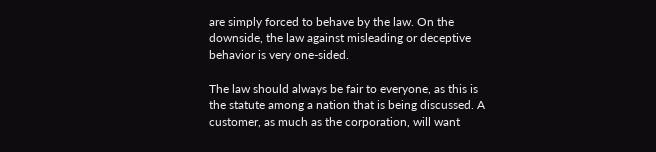are simply forced to behave by the law. On the downside, the law against misleading or deceptive behavior is very one-sided.

The law should always be fair to everyone, as this is the statute among a nation that is being discussed. A customer, as much as the corporation, will want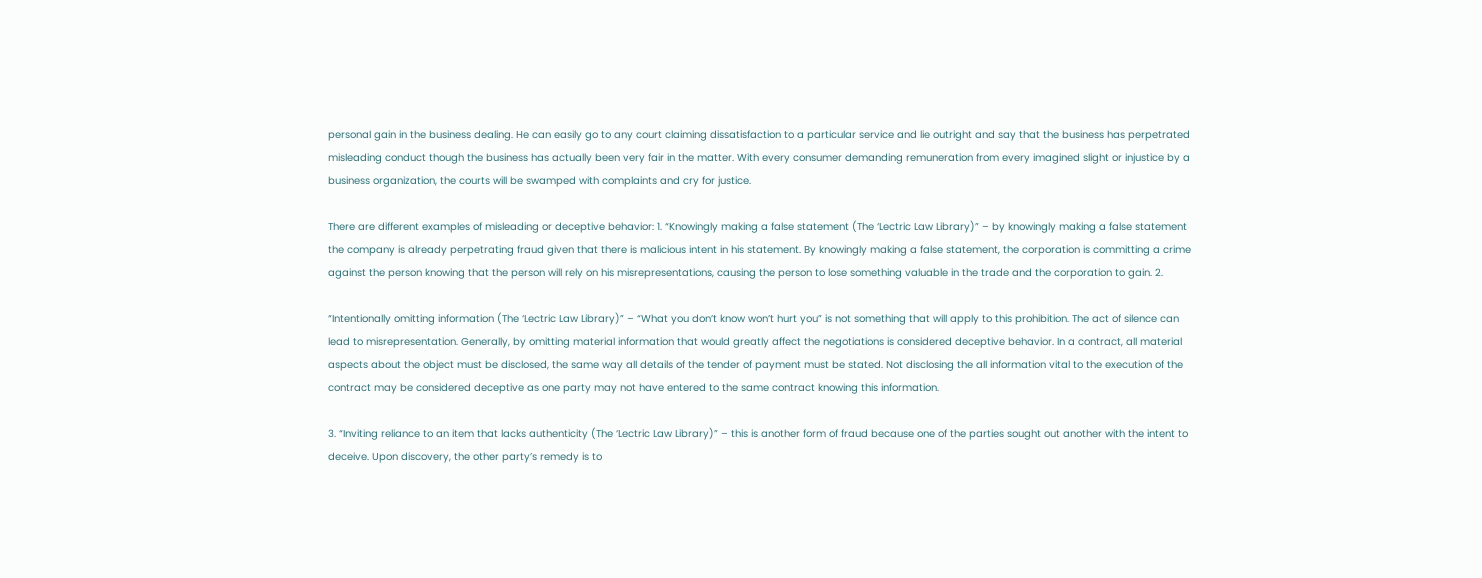personal gain in the business dealing. He can easily go to any court claiming dissatisfaction to a particular service and lie outright and say that the business has perpetrated misleading conduct though the business has actually been very fair in the matter. With every consumer demanding remuneration from every imagined slight or injustice by a business organization, the courts will be swamped with complaints and cry for justice.

There are different examples of misleading or deceptive behavior: 1. “Knowingly making a false statement (The ‘Lectric Law Library)” – by knowingly making a false statement the company is already perpetrating fraud given that there is malicious intent in his statement. By knowingly making a false statement, the corporation is committing a crime against the person knowing that the person will rely on his misrepresentations, causing the person to lose something valuable in the trade and the corporation to gain. 2.

“Intentionally omitting information (The ‘Lectric Law Library)” – “What you don’t know won’t hurt you” is not something that will apply to this prohibition. The act of silence can lead to misrepresentation. Generally, by omitting material information that would greatly affect the negotiations is considered deceptive behavior. In a contract, all material aspects about the object must be disclosed, the same way all details of the tender of payment must be stated. Not disclosing the all information vital to the execution of the contract may be considered deceptive as one party may not have entered to the same contract knowing this information.

3. “Inviting reliance to an item that lacks authenticity (The ‘Lectric Law Library)” – this is another form of fraud because one of the parties sought out another with the intent to deceive. Upon discovery, the other party’s remedy is to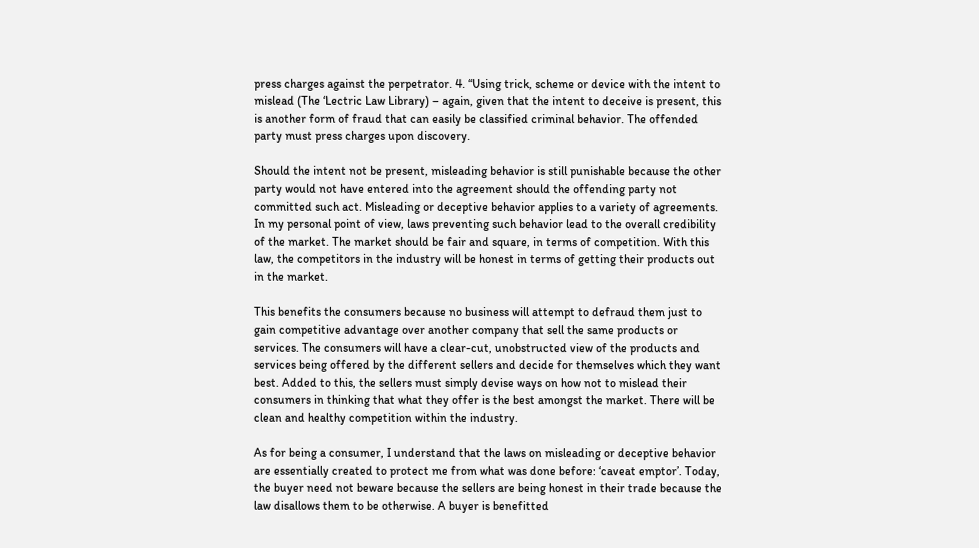press charges against the perpetrator. 4. “Using trick, scheme or device with the intent to mislead (The ‘Lectric Law Library) – again, given that the intent to deceive is present, this is another form of fraud that can easily be classified criminal behavior. The offended party must press charges upon discovery.

Should the intent not be present, misleading behavior is still punishable because the other party would not have entered into the agreement should the offending party not committed such act. Misleading or deceptive behavior applies to a variety of agreements. In my personal point of view, laws preventing such behavior lead to the overall credibility of the market. The market should be fair and square, in terms of competition. With this law, the competitors in the industry will be honest in terms of getting their products out in the market.

This benefits the consumers because no business will attempt to defraud them just to gain competitive advantage over another company that sell the same products or services. The consumers will have a clear-cut, unobstructed view of the products and services being offered by the different sellers and decide for themselves which they want best. Added to this, the sellers must simply devise ways on how not to mislead their consumers in thinking that what they offer is the best amongst the market. There will be clean and healthy competition within the industry.

As for being a consumer, I understand that the laws on misleading or deceptive behavior are essentially created to protect me from what was done before: ‘caveat emptor’. Today, the buyer need not beware because the sellers are being honest in their trade because the law disallows them to be otherwise. A buyer is benefitted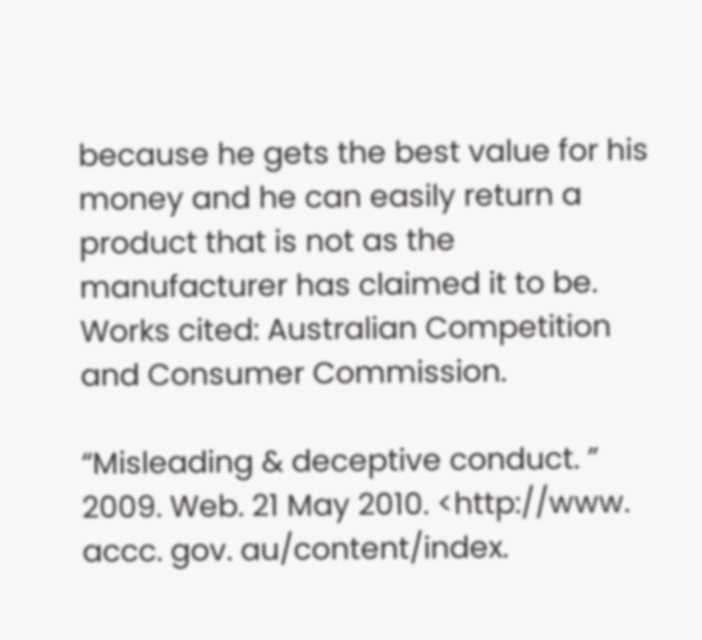because he gets the best value for his money and he can easily return a product that is not as the manufacturer has claimed it to be. Works cited: Australian Competition and Consumer Commission.

“Misleading & deceptive conduct. ” 2009. Web. 21 May 2010. <http://www. accc. gov. au/content/index.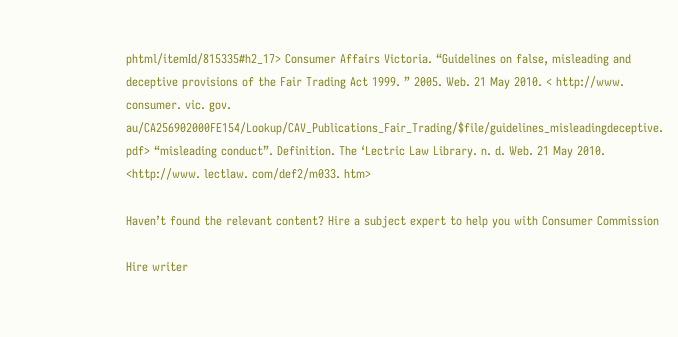phtml/itemId/815335#h2_17> Consumer Affairs Victoria. “Guidelines on false, misleading and deceptive provisions of the Fair Trading Act 1999. ” 2005. Web. 21 May 2010. < http://www. consumer. vic. gov. au/CA256902000FE154/Lookup/CAV_Publications_Fair_Trading/$file/guidelines_misleadingdeceptive. pdf> “misleading conduct”. Definition. The ‘Lectric Law Library. n. d. Web. 21 May 2010. <http://www. lectlaw. com/def2/m033. htm>

Haven’t found the relevant content? Hire a subject expert to help you with Consumer Commission

Hire writer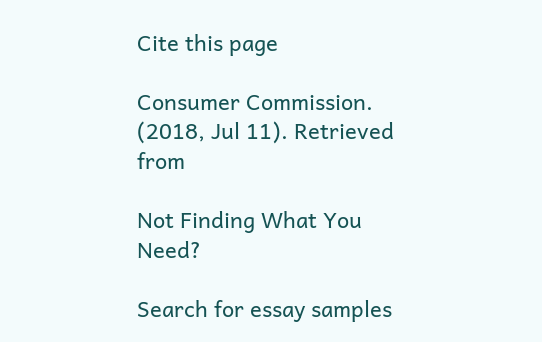Cite this page

Consumer Commission. (2018, Jul 11). Retrieved from

Not Finding What You Need?

Search for essay samples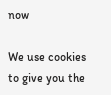now

We use cookies to give you the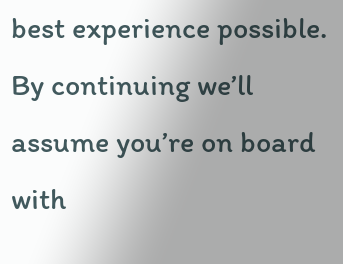best experience possible. By continuing we’ll assume you’re on board with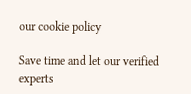our cookie policy

Save time and let our verified experts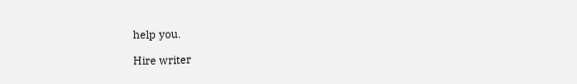help you.

Hire writer